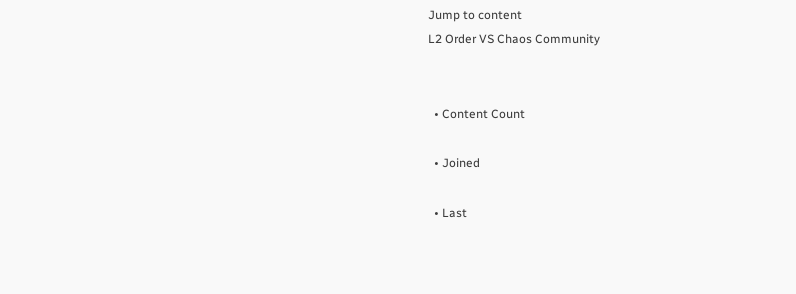Jump to content
L2 Order VS Chaos Community


  • Content Count

  • Joined

  • Last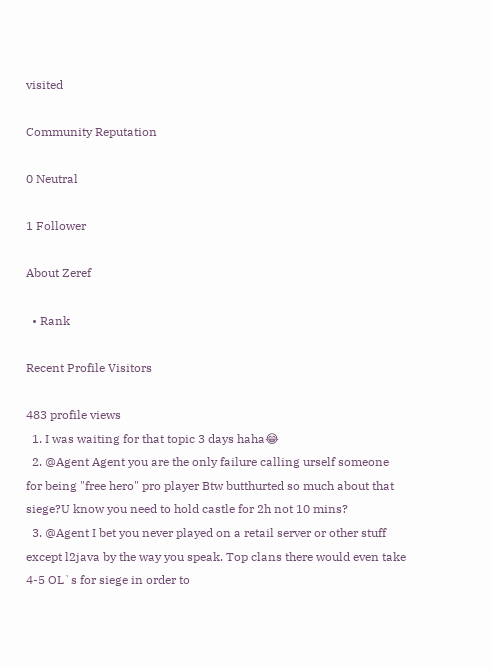visited

Community Reputation

0 Neutral

1 Follower

About Zeref

  • Rank

Recent Profile Visitors

483 profile views
  1. I was waiting for that topic 3 days haha😂
  2. @Agent Agent you are the only failure calling urself someone for being "free hero" pro player Btw butthurted so much about that siege?U know you need to hold castle for 2h not 10 mins?
  3. @Agent I bet you never played on a retail server or other stuff except l2java by the way you speak. Top clans there would even take 4-5 OL`s for siege in order to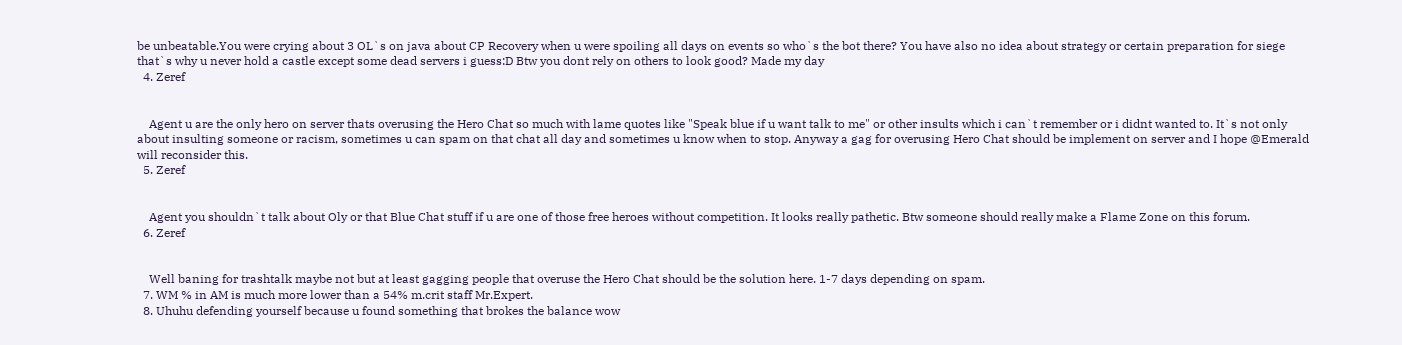be unbeatable.You were crying about 3 OL`s on java about CP Recovery when u were spoiling all days on events so who`s the bot there? You have also no idea about strategy or certain preparation for siege that`s why u never hold a castle except some dead servers i guess:D Btw you dont rely on others to look good? Made my day
  4. Zeref


    Agent u are the only hero on server thats overusing the Hero Chat so much with lame quotes like "Speak blue if u want talk to me" or other insults which i can`t remember or i didnt wanted to. It`s not only about insulting someone or racism, sometimes u can spam on that chat all day and sometimes u know when to stop. Anyway a gag for overusing Hero Chat should be implement on server and I hope @Emerald will reconsider this.
  5. Zeref


    Agent you shouldn`t talk about Oly or that Blue Chat stuff if u are one of those free heroes without competition. It looks really pathetic. Btw someone should really make a Flame Zone on this forum.
  6. Zeref


    Well baning for trashtalk maybe not but at least gagging people that overuse the Hero Chat should be the solution here. 1-7 days depending on spam.
  7. WM % in AM is much more lower than a 54% m.crit staff Mr.Expert.
  8. Uhuhu defending yourself because u found something that brokes the balance wow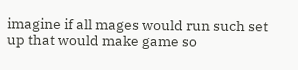imagine if all mages would run such set up that would make game so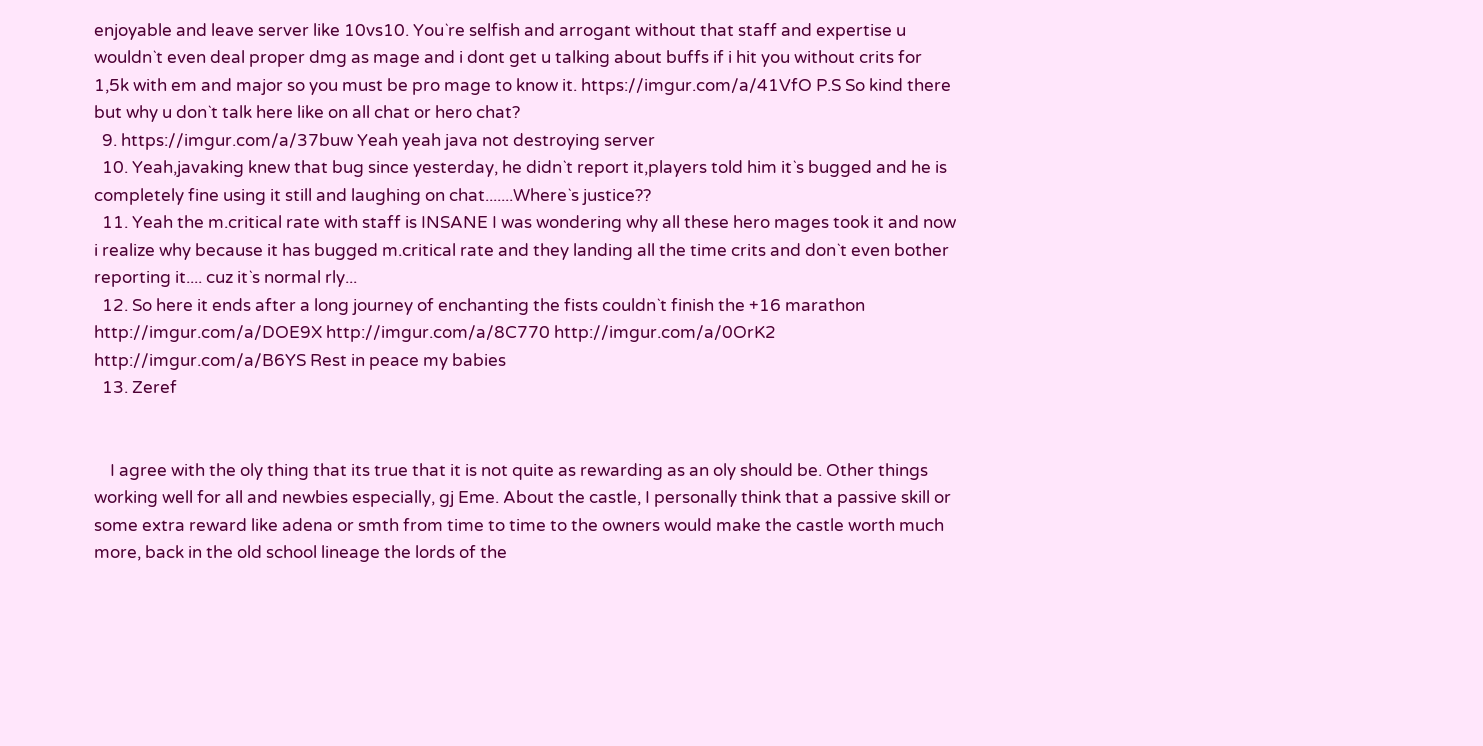enjoyable and leave server like 10vs10. You`re selfish and arrogant without that staff and expertise u wouldn`t even deal proper dmg as mage and i dont get u talking about buffs if i hit you without crits for 1,5k with em and major so you must be pro mage to know it. https://imgur.com/a/41VfO P.S So kind there but why u don`t talk here like on all chat or hero chat?
  9. https://imgur.com/a/37buw Yeah yeah java not destroying server
  10. Yeah,javaking knew that bug since yesterday, he didn`t report it,players told him it`s bugged and he is completely fine using it still and laughing on chat.......Where`s justice??
  11. Yeah the m.critical rate with staff is INSANE I was wondering why all these hero mages took it and now i realize why because it has bugged m.critical rate and they landing all the time crits and don`t even bother reporting it.... cuz it`s normal rly...
  12. So here it ends after a long journey of enchanting the fists couldn`t finish the +16 marathon http://imgur.com/a/DOE9X http://imgur.com/a/8C770 http://imgur.com/a/0OrK2 http://imgur.com/a/B6YS Rest in peace my babies
  13. Zeref


    I agree with the oly thing that its true that it is not quite as rewarding as an oly should be. Other things working well for all and newbies especially, gj Eme. About the castle, I personally think that a passive skill or some extra reward like adena or smth from time to time to the owners would make the castle worth much more, back in the old school lineage the lords of the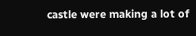castle were making a lot of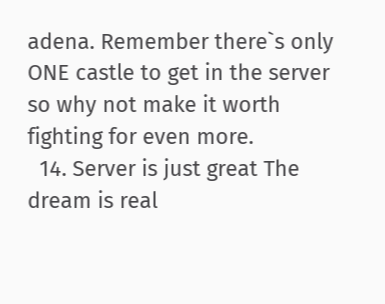adena. Remember there`s only ONE castle to get in the server so why not make it worth fighting for even more.
  14. Server is just great The dream is real